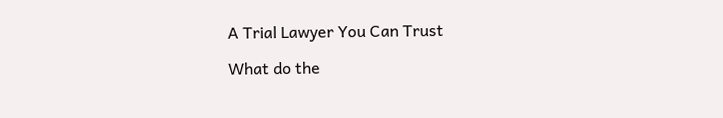A Trial Lawyer You Can Trust

What do the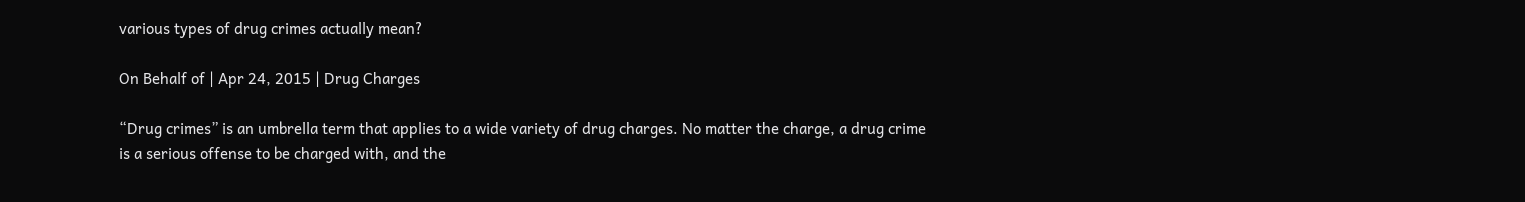various types of drug crimes actually mean?

On Behalf of | Apr 24, 2015 | Drug Charges

“Drug crimes” is an umbrella term that applies to a wide variety of drug charges. No matter the charge, a drug crime is a serious offense to be charged with, and the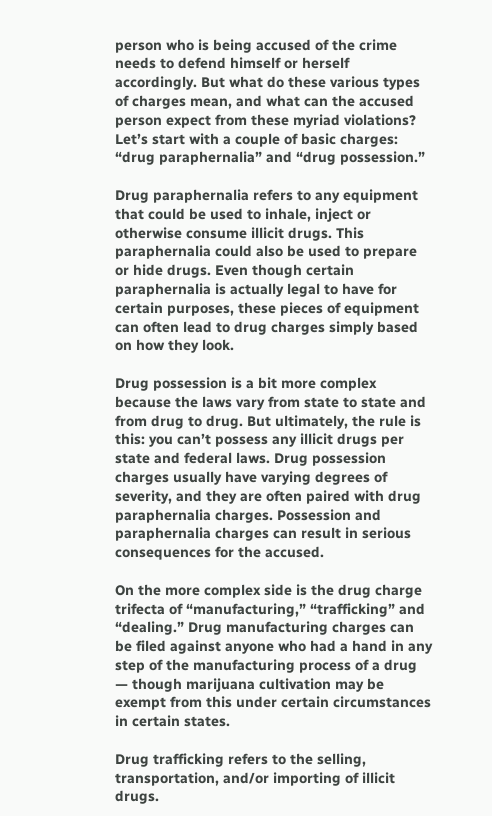person who is being accused of the crime needs to defend himself or herself accordingly. But what do these various types of charges mean, and what can the accused person expect from these myriad violations? Let’s start with a couple of basic charges: “drug paraphernalia” and “drug possession.”

Drug paraphernalia refers to any equipment that could be used to inhale, inject or otherwise consume illicit drugs. This paraphernalia could also be used to prepare or hide drugs. Even though certain paraphernalia is actually legal to have for certain purposes, these pieces of equipment can often lead to drug charges simply based on how they look.

Drug possession is a bit more complex because the laws vary from state to state and from drug to drug. But ultimately, the rule is this: you can’t possess any illicit drugs per state and federal laws. Drug possession charges usually have varying degrees of severity, and they are often paired with drug paraphernalia charges. Possession and paraphernalia charges can result in serious consequences for the accused.

On the more complex side is the drug charge trifecta of “manufacturing,” “trafficking” and “dealing.” Drug manufacturing charges can be filed against anyone who had a hand in any step of the manufacturing process of a drug — though marijuana cultivation may be exempt from this under certain circumstances in certain states.

Drug trafficking refers to the selling, transportation, and/or importing of illicit drugs.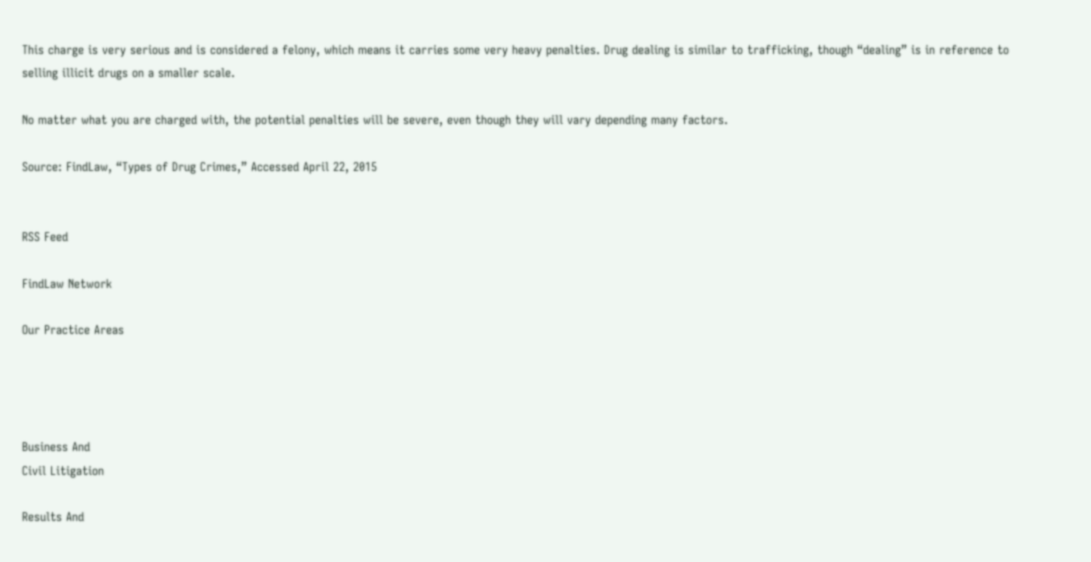This charge is very serious and is considered a felony, which means it carries some very heavy penalties. Drug dealing is similar to trafficking, though “dealing” is in reference to selling illicit drugs on a smaller scale.

No matter what you are charged with, the potential penalties will be severe, even though they will vary depending many factors.

Source: FindLaw, “Types of Drug Crimes,” Accessed April 22, 2015


RSS Feed

FindLaw Network

Our Practice Areas




Business And
Civil Litigation

Results And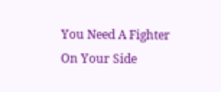You Need A Fighter On Your Side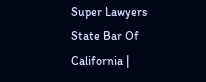Super Lawyers
State Bar Of California |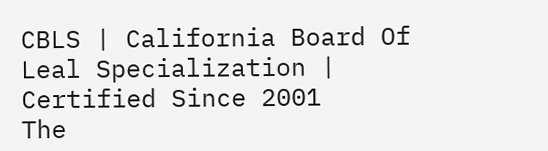CBLS | California Board Of Leal Specialization | Certified Since 2001
The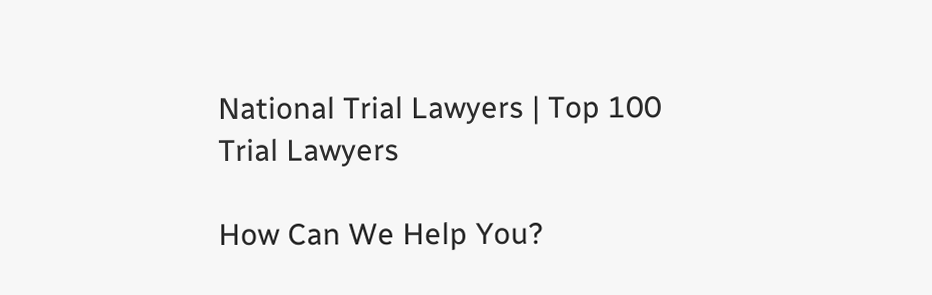National Trial Lawyers | Top 100 Trial Lawyers

How Can We Help You?